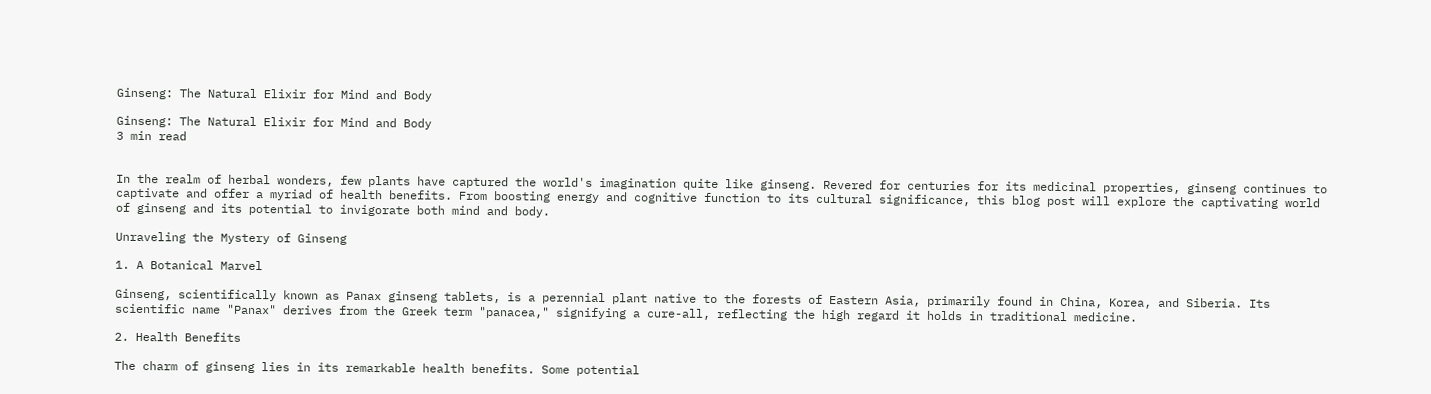Ginseng: The Natural Elixir for Mind and Body

Ginseng: The Natural Elixir for Mind and Body
3 min read


In the realm of herbal wonders, few plants have captured the world's imagination quite like ginseng. Revered for centuries for its medicinal properties, ginseng continues to captivate and offer a myriad of health benefits. From boosting energy and cognitive function to its cultural significance, this blog post will explore the captivating world of ginseng and its potential to invigorate both mind and body.

Unraveling the Mystery of Ginseng

1. A Botanical Marvel

Ginseng, scientifically known as Panax ginseng tablets, is a perennial plant native to the forests of Eastern Asia, primarily found in China, Korea, and Siberia. Its scientific name "Panax" derives from the Greek term "panacea," signifying a cure-all, reflecting the high regard it holds in traditional medicine.

2. Health Benefits

The charm of ginseng lies in its remarkable health benefits. Some potential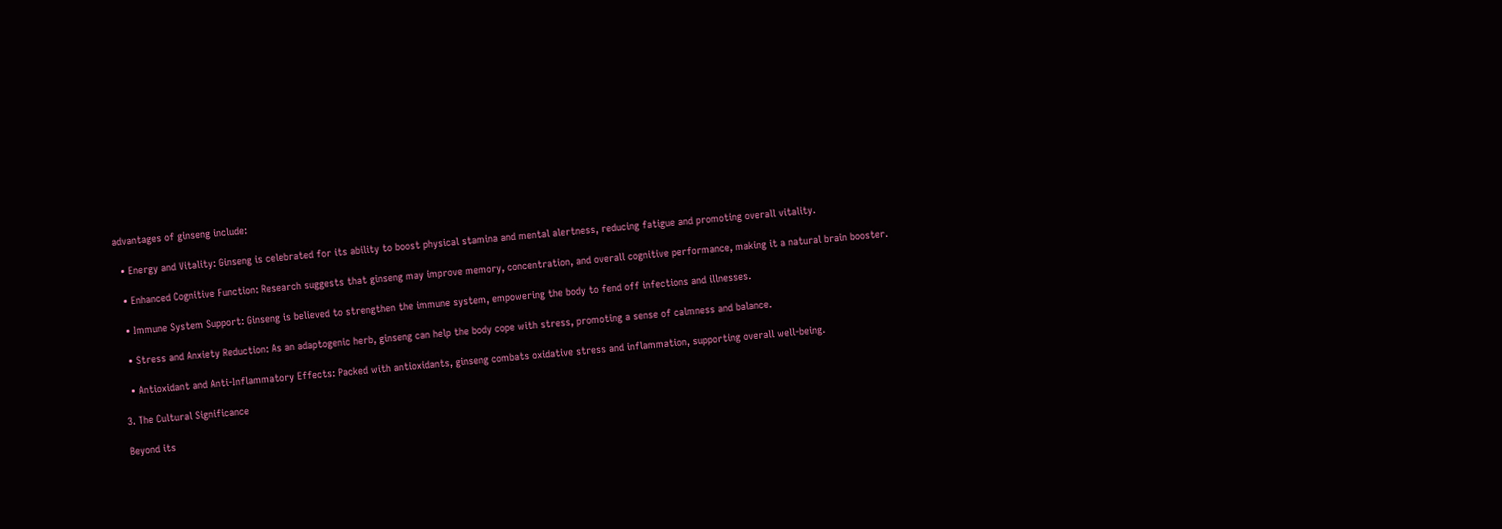advantages of ginseng include:

  • Energy and Vitality: Ginseng is celebrated for its ability to boost physical stamina and mental alertness, reducing fatigue and promoting overall vitality.

  • Enhanced Cognitive Function: Research suggests that ginseng may improve memory, concentration, and overall cognitive performance, making it a natural brain booster.

  • Immune System Support: Ginseng is believed to strengthen the immune system, empowering the body to fend off infections and illnesses.

  • Stress and Anxiety Reduction: As an adaptogenic herb, ginseng can help the body cope with stress, promoting a sense of calmness and balance.

  • Antioxidant and Anti-Inflammatory Effects: Packed with antioxidants, ginseng combats oxidative stress and inflammation, supporting overall well-being.

3. The Cultural Significance

Beyond its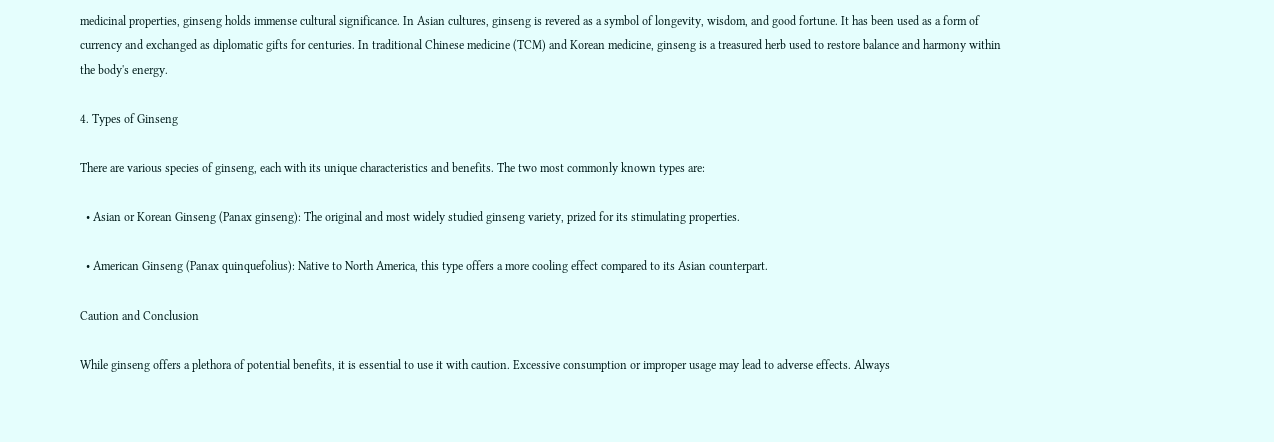medicinal properties, ginseng holds immense cultural significance. In Asian cultures, ginseng is revered as a symbol of longevity, wisdom, and good fortune. It has been used as a form of currency and exchanged as diplomatic gifts for centuries. In traditional Chinese medicine (TCM) and Korean medicine, ginseng is a treasured herb used to restore balance and harmony within the body's energy.

4. Types of Ginseng

There are various species of ginseng, each with its unique characteristics and benefits. The two most commonly known types are:

  • Asian or Korean Ginseng (Panax ginseng): The original and most widely studied ginseng variety, prized for its stimulating properties.

  • American Ginseng (Panax quinquefolius): Native to North America, this type offers a more cooling effect compared to its Asian counterpart.

Caution and Conclusion

While ginseng offers a plethora of potential benefits, it is essential to use it with caution. Excessive consumption or improper usage may lead to adverse effects. Always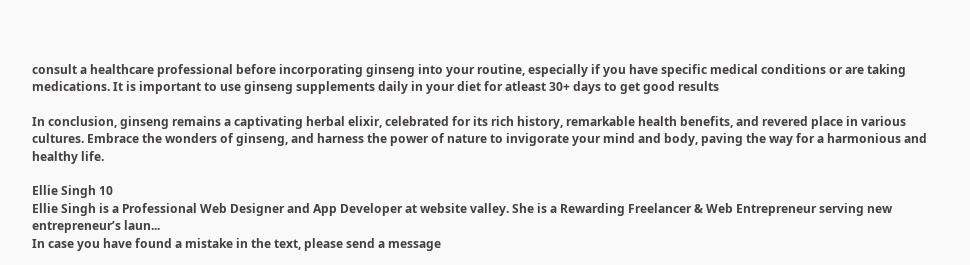consult a healthcare professional before incorporating ginseng into your routine, especially if you have specific medical conditions or are taking medications. It is important to use ginseng supplements daily in your diet for atleast 30+ days to get good results

In conclusion, ginseng remains a captivating herbal elixir, celebrated for its rich history, remarkable health benefits, and revered place in various cultures. Embrace the wonders of ginseng, and harness the power of nature to invigorate your mind and body, paving the way for a harmonious and healthy life.

Ellie Singh 10
Ellie Singh is a Professional Web Designer and App Developer at website valley. She is a Rewarding Freelancer & Web Entrepreneur serving new entrepreneur’s laun...
In case you have found a mistake in the text, please send a message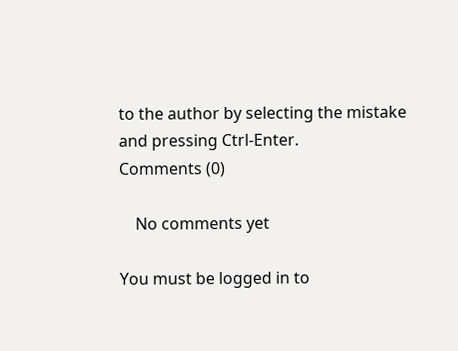to the author by selecting the mistake and pressing Ctrl-Enter.
Comments (0)

    No comments yet

You must be logged in to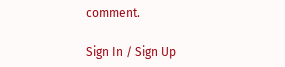comment.

Sign In / Sign Up